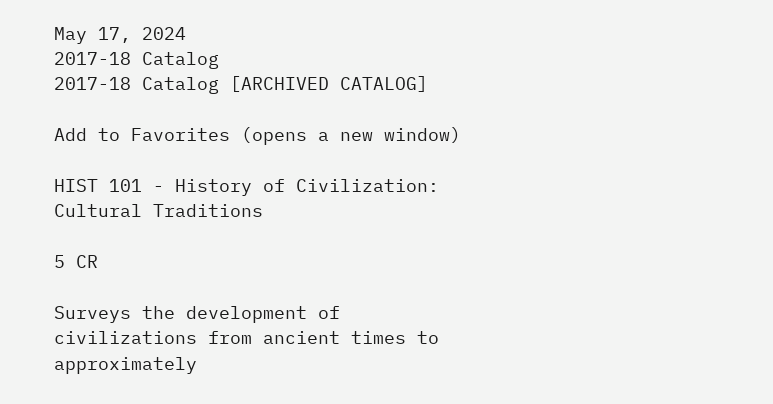May 17, 2024
2017-18 Catalog
2017-18 Catalog [ARCHIVED CATALOG]

Add to Favorites (opens a new window)

HIST 101 - History of Civilization: Cultural Traditions

5 CR

Surveys the development of civilizations from ancient times to approximately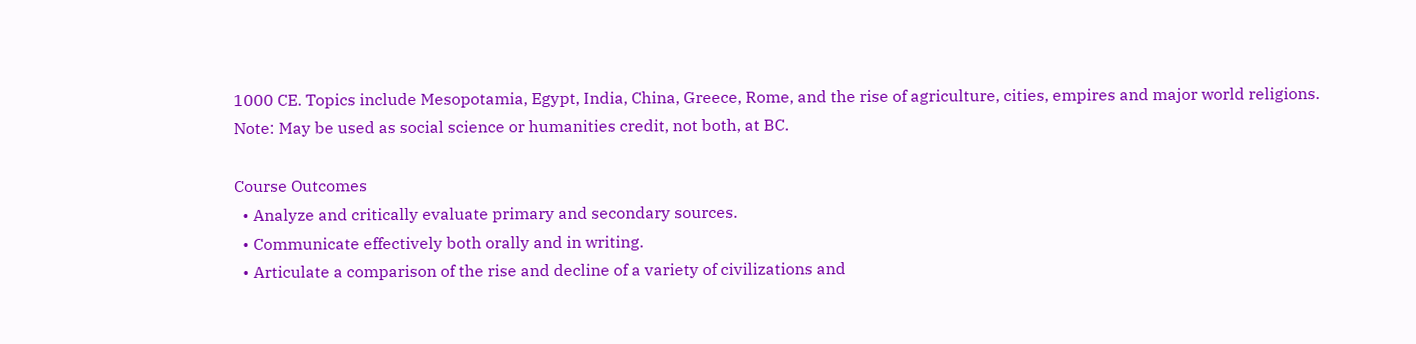1000 CE. Topics include Mesopotamia, Egypt, India, China, Greece, Rome, and the rise of agriculture, cities, empires and major world religions. Note: May be used as social science or humanities credit, not both, at BC.

Course Outcomes
  • Analyze and critically evaluate primary and secondary sources.
  • Communicate effectively both orally and in writing.
  • Articulate a comparison of the rise and decline of a variety of civilizations and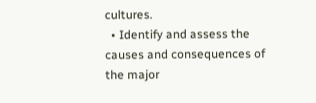cultures.
  • Identify and assess the causes and consequences of the major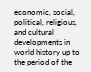economic, social, political, religious, and cultural developments in world history up to the period of the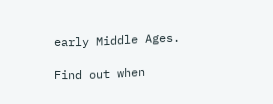early Middle Ages.

Find out when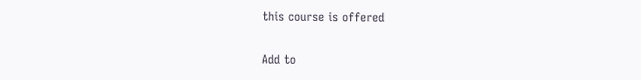this course is offered

Add to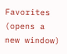Favorites (opens a new window)